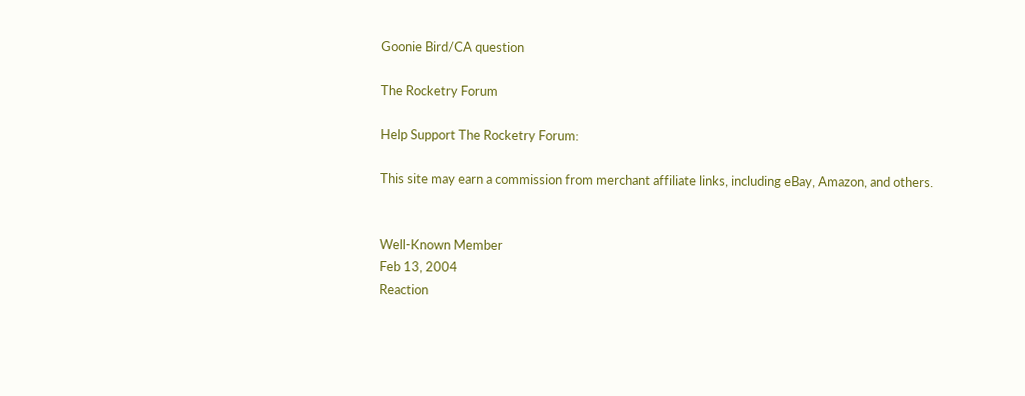Goonie Bird/CA question

The Rocketry Forum

Help Support The Rocketry Forum:

This site may earn a commission from merchant affiliate links, including eBay, Amazon, and others.


Well-Known Member
Feb 13, 2004
Reaction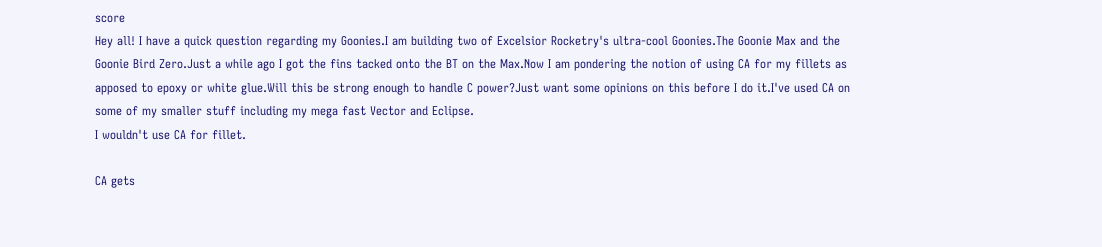score
Hey all! I have a quick question regarding my Goonies.I am building two of Excelsior Rocketry's ultra-cool Goonies.The Goonie Max and the Goonie Bird Zero.Just a while ago I got the fins tacked onto the BT on the Max.Now I am pondering the notion of using CA for my fillets as apposed to epoxy or white glue.Will this be strong enough to handle C power?Just want some opinions on this before I do it.I've used CA on some of my smaller stuff including my mega fast Vector and Eclipse.
I wouldn't use CA for fillet.

CA gets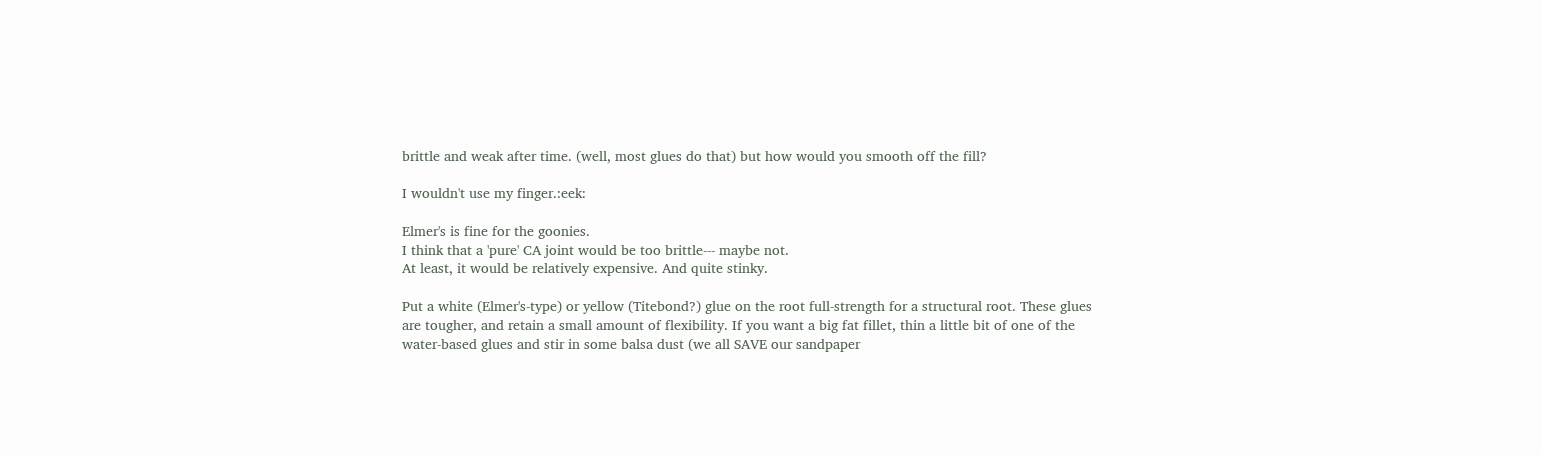brittle and weak after time. (well, most glues do that) but how would you smooth off the fill?

I wouldn't use my finger.:eek:

Elmer's is fine for the goonies.
I think that a 'pure' CA joint would be too brittle--- maybe not.
At least, it would be relatively expensive. And quite stinky.

Put a white (Elmer's-type) or yellow (Titebond?) glue on the root full-strength for a structural root. These glues are tougher, and retain a small amount of flexibility. If you want a big fat fillet, thin a little bit of one of the water-based glues and stir in some balsa dust (we all SAVE our sandpaper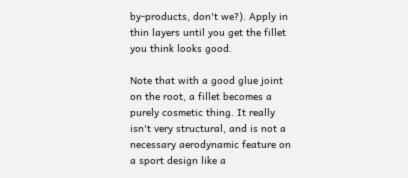by-products, don't we?). Apply in thin layers until you get the fillet you think looks good.

Note that with a good glue joint on the root, a fillet becomes a purely cosmetic thing. It really isn't very structural, and is not a necessary aerodynamic feature on a sport design like a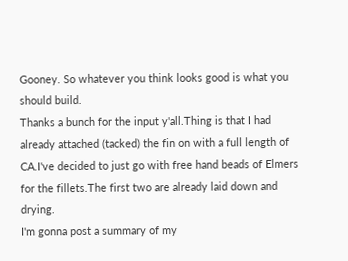Gooney. So whatever you think looks good is what you should build.
Thanks a bunch for the input y'all.Thing is that I had already attached (tacked) the fin on with a full length of CA.I've decided to just go with free hand beads of Elmers for the fillets.The first two are already laid down and drying.
I'm gonna post a summary of my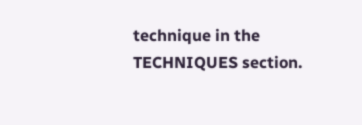technique in the TECHNIQUES section.